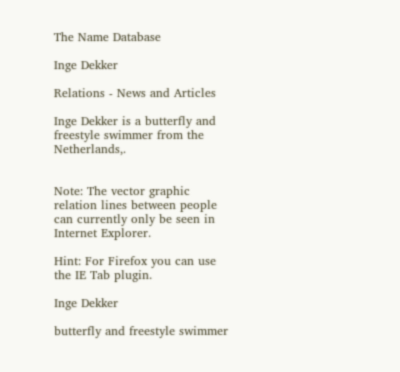The Name Database

Inge Dekker

Relations - News and Articles

Inge Dekker is a butterfly and freestyle swimmer from the Netherlands,.


Note: The vector graphic relation lines between people can currently only be seen in Internet Explorer.

Hint: For Firefox you can use the IE Tab plugin.

Inge Dekker

butterfly and freestyle swimmer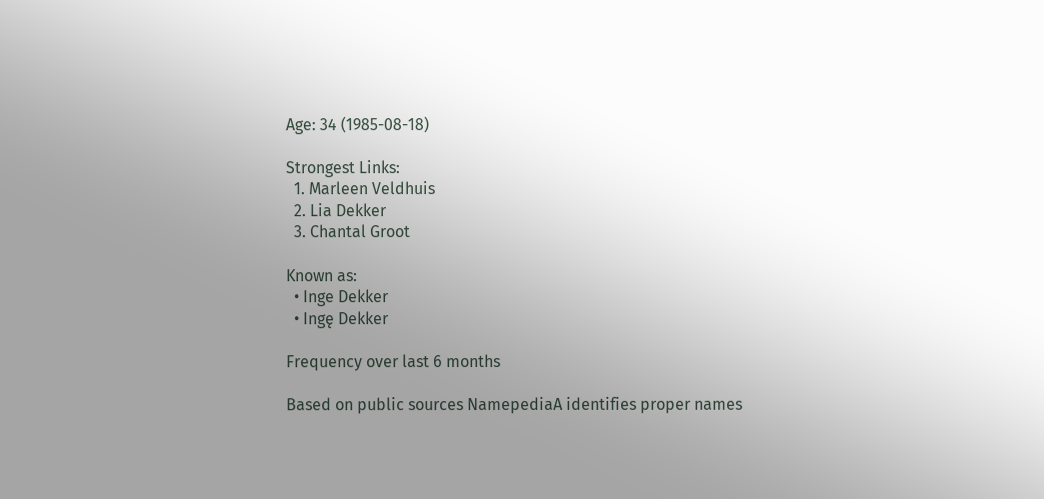Age: 34 (1985-08-18)

Strongest Links:
  1. Marleen Veldhuis
  2. Lia Dekker
  3. Chantal Groot

Known as:
  • Inge Dekker
  • Ingę Dekker

Frequency over last 6 months

Based on public sources NamepediaA identifies proper names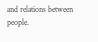and relations between people.